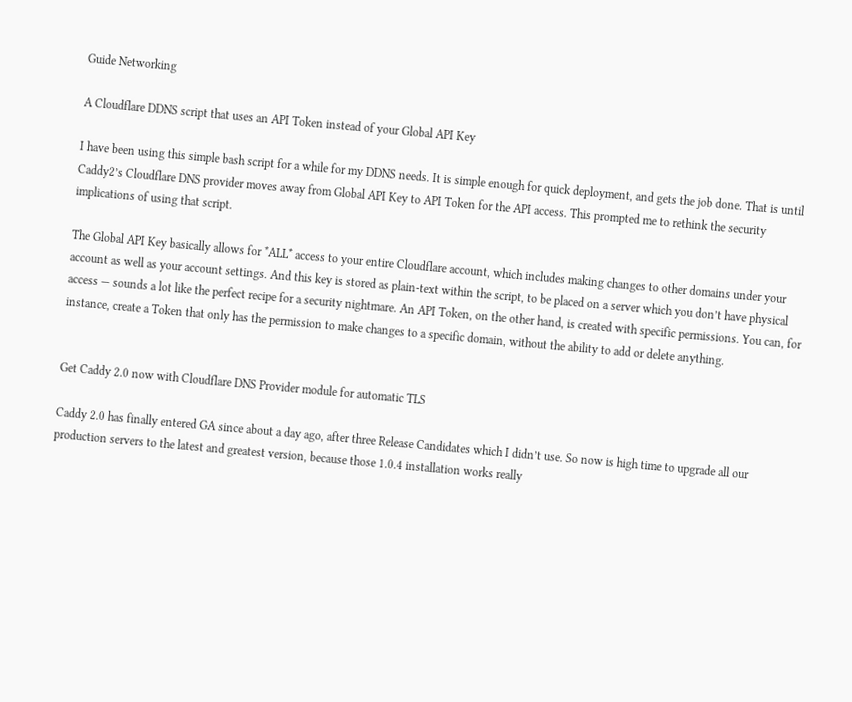Guide Networking

A Cloudflare DDNS script that uses an API Token instead of your Global API Key

I have been using this simple bash script for a while for my DDNS needs. It is simple enough for quick deployment, and gets the job done. That is until Caddy2’s Cloudflare DNS provider moves away from Global API Key to API Token for the API access. This prompted me to rethink the security implications of using that script.

The Global API Key basically allows for *ALL* access to your entire Cloudflare account, which includes making changes to other domains under your account as well as your account settings. And this key is stored as plain-text within the script, to be placed on a server which you don’t have physical access — sounds a lot like the perfect recipe for a security nightmare. An API Token, on the other hand, is created with specific permissions. You can, for instance, create a Token that only has the permission to make changes to a specific domain, without the ability to add or delete anything.


Get Caddy 2.0 now with Cloudflare DNS Provider module for automatic TLS

Caddy 2.0 has finally entered GA since about a day ago, after three Release Candidates which I didn’t use. So now is high time to upgrade all our production servers to the latest and greatest version, because those 1.0.4 installation works really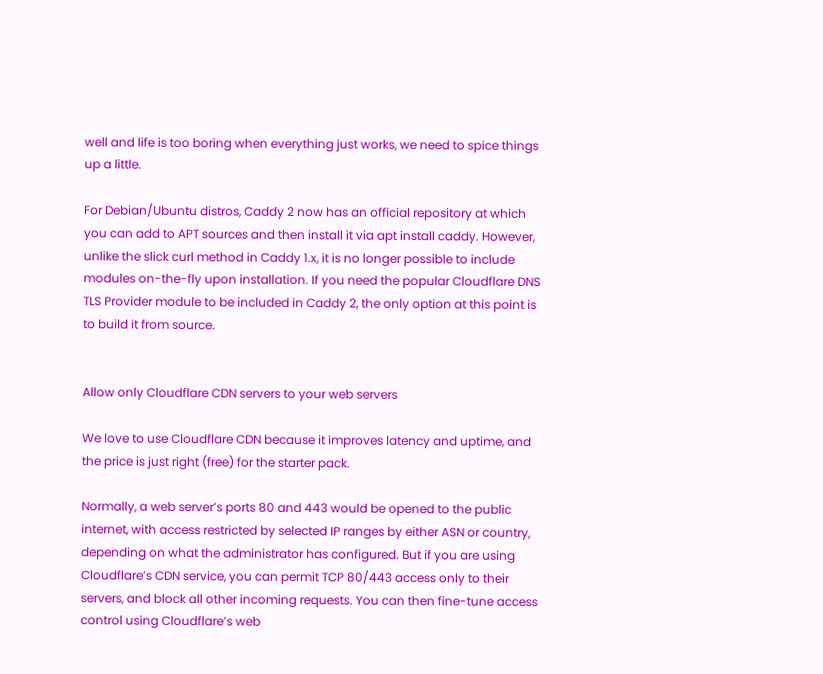well and life is too boring when everything just works, we need to spice things up a little.

For Debian/Ubuntu distros, Caddy 2 now has an official repository at which you can add to APT sources and then install it via apt install caddy. However, unlike the slick curl method in Caddy 1.x, it is no longer possible to include modules on-the-fly upon installation. If you need the popular Cloudflare DNS TLS Provider module to be included in Caddy 2, the only option at this point is to build it from source.


Allow only Cloudflare CDN servers to your web servers

We love to use Cloudflare CDN because it improves latency and uptime, and the price is just right (free) for the starter pack.

Normally, a web server’s ports 80 and 443 would be opened to the public internet, with access restricted by selected IP ranges by either ASN or country, depending on what the administrator has configured. But if you are using Cloudflare’s CDN service, you can permit TCP 80/443 access only to their servers, and block all other incoming requests. You can then fine-tune access control using Cloudflare’s web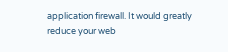application firewall. It would greatly reduce your web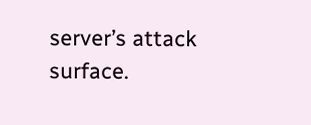server’s attack surface.